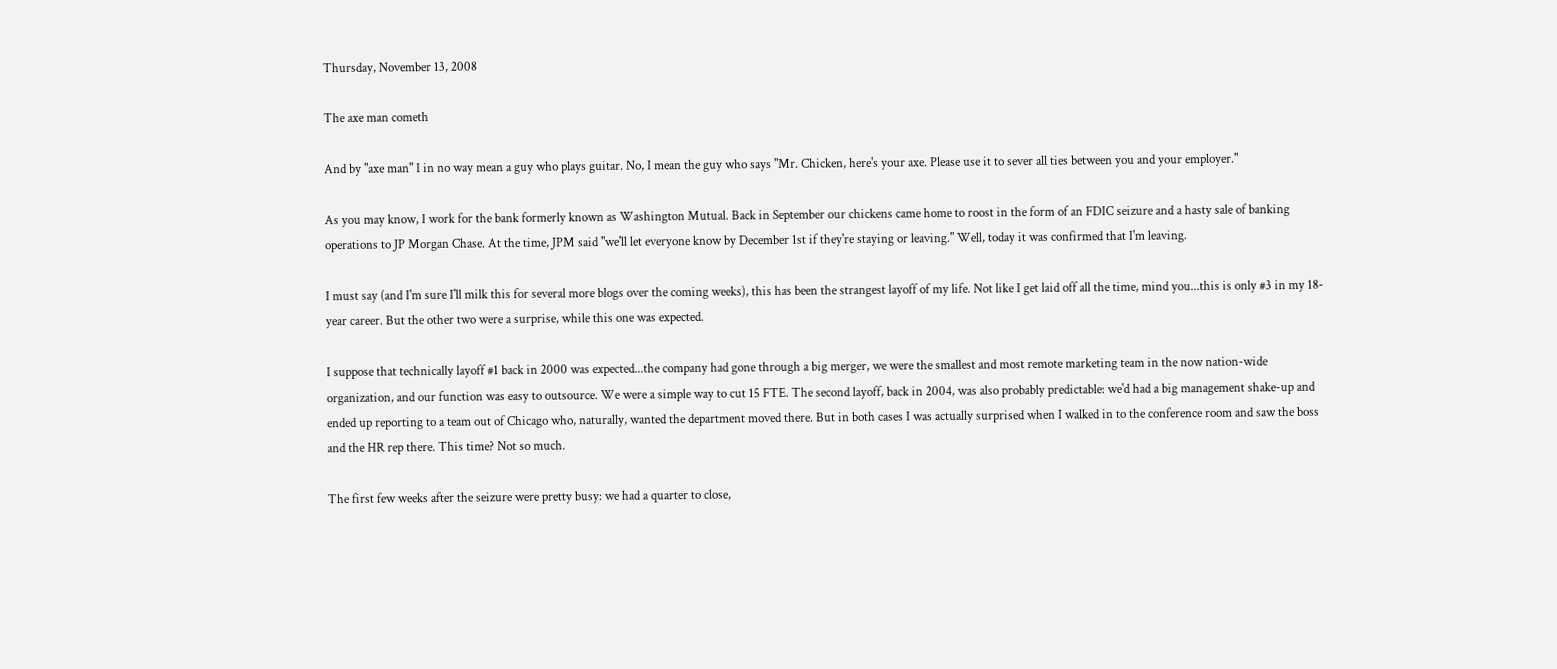Thursday, November 13, 2008

The axe man cometh

And by "axe man" I in no way mean a guy who plays guitar. No, I mean the guy who says "Mr. Chicken, here's your axe. Please use it to sever all ties between you and your employer."

As you may know, I work for the bank formerly known as Washington Mutual. Back in September our chickens came home to roost in the form of an FDIC seizure and a hasty sale of banking operations to JP Morgan Chase. At the time, JPM said "we'll let everyone know by December 1st if they're staying or leaving." Well, today it was confirmed that I'm leaving.

I must say (and I'm sure I'll milk this for several more blogs over the coming weeks), this has been the strangest layoff of my life. Not like I get laid off all the time, mind you...this is only #3 in my 18-year career. But the other two were a surprise, while this one was expected.

I suppose that technically layoff #1 back in 2000 was expected...the company had gone through a big merger, we were the smallest and most remote marketing team in the now nation-wide organization, and our function was easy to outsource. We were a simple way to cut 15 FTE. The second layoff, back in 2004, was also probably predictable: we'd had a big management shake-up and ended up reporting to a team out of Chicago who, naturally, wanted the department moved there. But in both cases I was actually surprised when I walked in to the conference room and saw the boss and the HR rep there. This time? Not so much.

The first few weeks after the seizure were pretty busy: we had a quarter to close,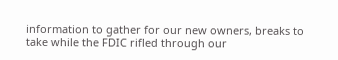information to gather for our new owners, breaks to take while the FDIC rifled through our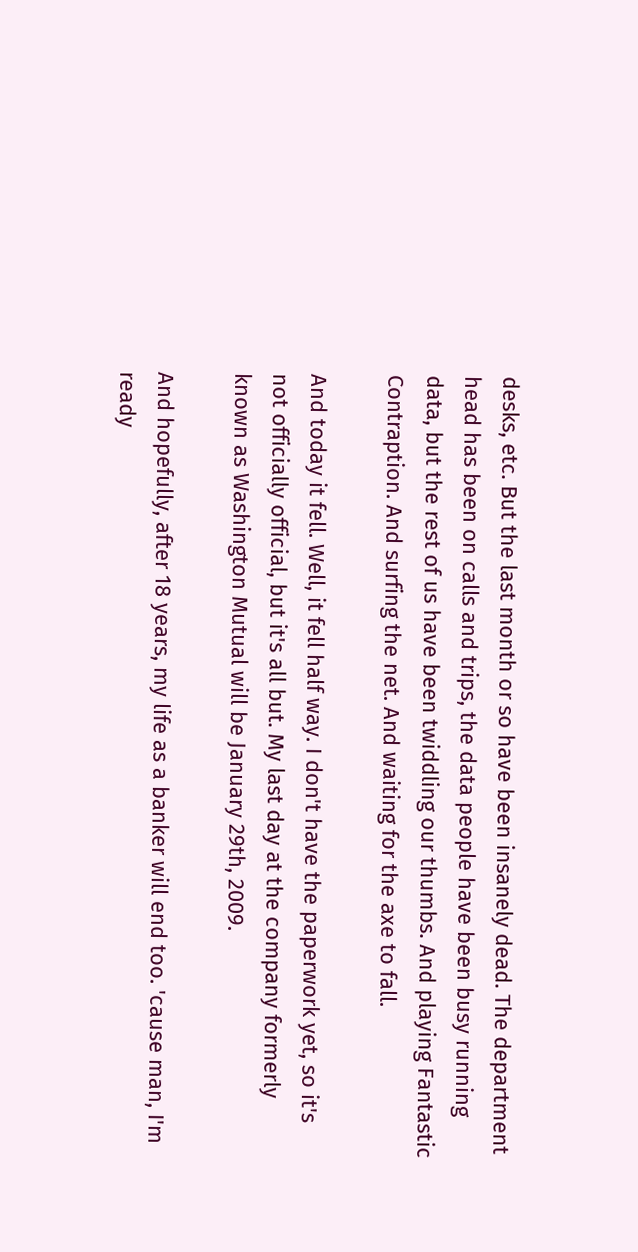desks, etc. But the last month or so have been insanely dead. The department head has been on calls and trips, the data people have been busy running data, but the rest of us have been twiddling our thumbs. And playing Fantastic Contraption. And surfing the net. And waiting for the axe to fall.

And today it fell. Well, it fell half way. I don't have the paperwork yet, so it's not officially official, but it's all but. My last day at the company formerly known as Washington Mutual will be January 29th, 2009.

And hopefully, after 18 years, my life as a banker will end too. 'cause man, I'm ready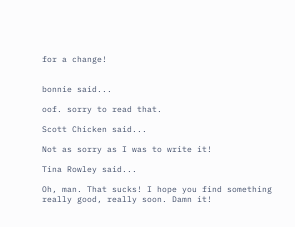for a change!


bonnie said...

oof. sorry to read that.

Scott Chicken said...

Not as sorry as I was to write it!

Tina Rowley said...

Oh, man. That sucks! I hope you find something really good, really soon. Damn it!